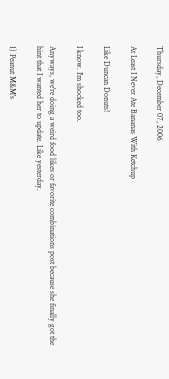Thursday, December 07, 2006

At Least I Never Ate Bananas With Ketchup

Like Duncan Donuts!

I know. I'm shocked too.

Anyways, we're doing a weird food likes or favorite combinations post because she finally got the hint that I wanted her to update. Like yesterday.

1) Peanut M&M's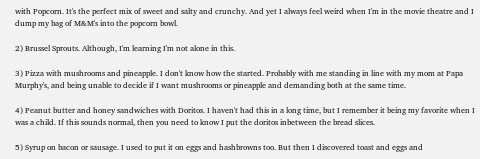with Popcorn. It's the perfect mix of sweet and salty and crunchy. And yet I always feel weird when I'm in the movie theatre and I dump my bag of M&M's into the popcorn bowl.

2) Brussel Sprouts. Although, I'm learning I'm not alone in this.

3) Pizza with mushrooms and pineapple. I don't know how the started. Probably with me standing in line with my mom at Papa Murphy's, and being unable to decide if I want mushrooms or pineapple and demanding both at the same time.

4) Peanut butter and honey sandwiches with Doritos. I haven't had this in a long time, but I remember it being my favorite when I was a child. If this sounds normal, then you need to know I put the doritos inbetween the bread slices.

5) Syrup on bacon or sausage. I used to put it on eggs and hashbrowns too. But then I discovered toast and eggs and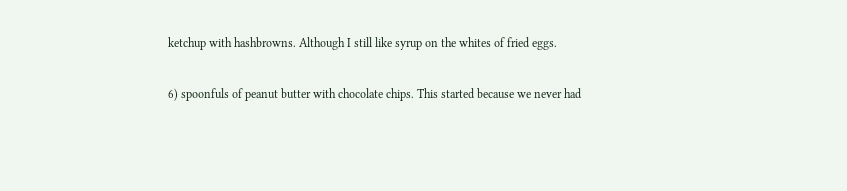ketchup with hashbrowns. Although I still like syrup on the whites of fried eggs.

6) spoonfuls of peanut butter with chocolate chips. This started because we never had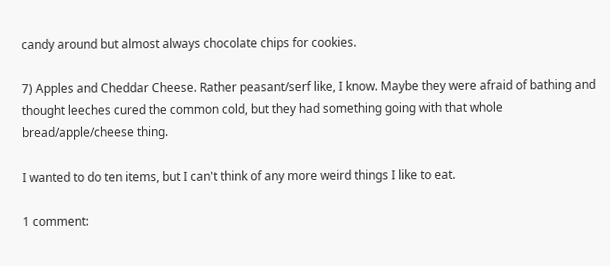candy around but almost always chocolate chips for cookies.

7) Apples and Cheddar Cheese. Rather peasant/serf like, I know. Maybe they were afraid of bathing and thought leeches cured the common cold, but they had something going with that whole bread/apple/cheese thing.

I wanted to do ten items, but I can't think of any more weird things I like to eat.

1 comment: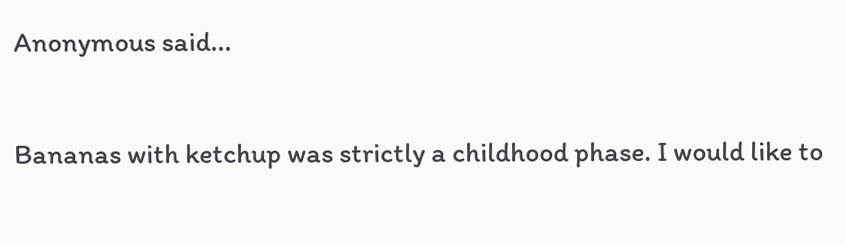Anonymous said...

Bananas with ketchup was strictly a childhood phase. I would like to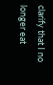clarify that I no longer eat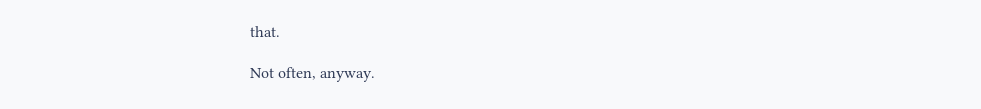that.

Not often, anyway.